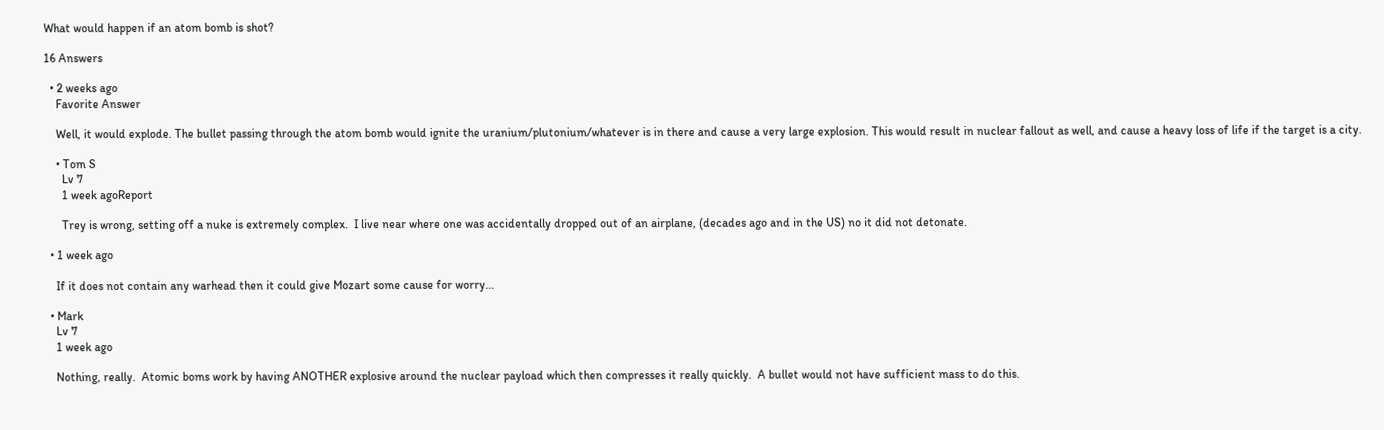What would happen if an atom bomb is shot?

16 Answers

  • 2 weeks ago
    Favorite Answer

    Well, it would explode. The bullet passing through the atom bomb would ignite the uranium/plutonium/whatever is in there and cause a very large explosion. This would result in nuclear fallout as well, and cause a heavy loss of life if the target is a city.

    • Tom S
      Lv 7
      1 week agoReport

      Trey is wrong, setting off a nuke is extremely complex.  I live near where one was accidentally dropped out of an airplane, (decades ago and in the US) no it did not detonate.

  • 1 week ago

    If it does not contain any warhead then it could give Mozart some cause for worry...

  • Mark
    Lv 7
    1 week ago

    Nothing, really.  Atomic boms work by having ANOTHER explosive around the nuclear payload which then compresses it really quickly.  A bullet would not have sufficient mass to do this.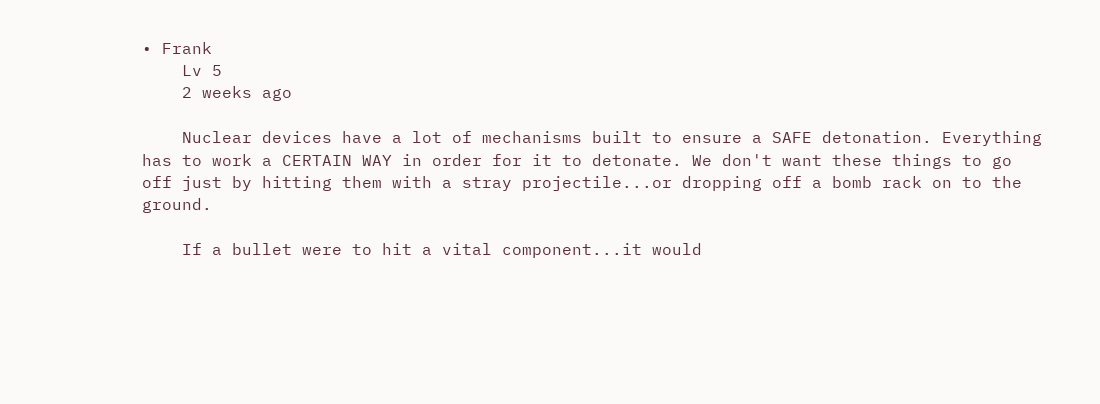• Frank
    Lv 5
    2 weeks ago

    Nuclear devices have a lot of mechanisms built to ensure a SAFE detonation. Everything has to work a CERTAIN WAY in order for it to detonate. We don't want these things to go off just by hitting them with a stray projectile...or dropping off a bomb rack on to the ground.

    If a bullet were to hit a vital component...it would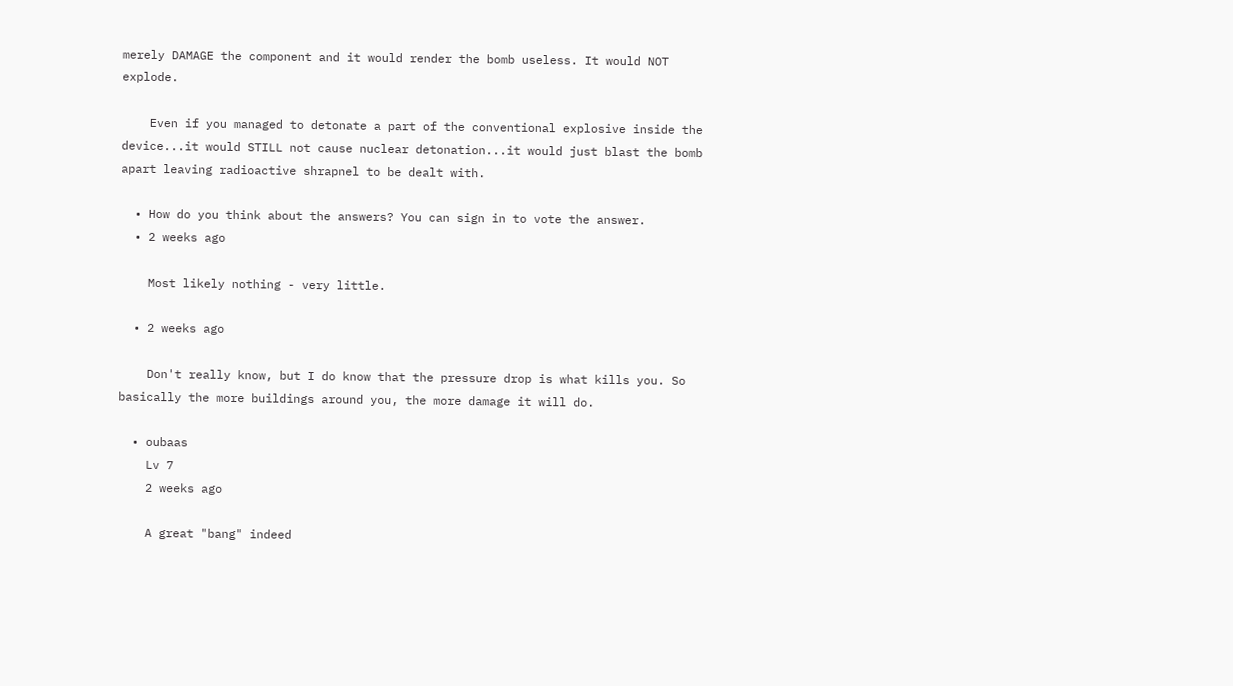merely DAMAGE the component and it would render the bomb useless. It would NOT explode.

    Even if you managed to detonate a part of the conventional explosive inside the device...it would STILL not cause nuclear detonation...it would just blast the bomb apart leaving radioactive shrapnel to be dealt with.

  • How do you think about the answers? You can sign in to vote the answer.
  • 2 weeks ago

    Most likely nothing - very little.

  • 2 weeks ago

    Don't really know, but I do know that the pressure drop is what kills you. So basically the more buildings around you, the more damage it will do.

  • oubaas
    Lv 7
    2 weeks ago

    A great "bang" indeed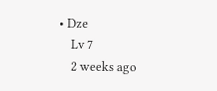• Dze
    Lv 7
    2 weeks ago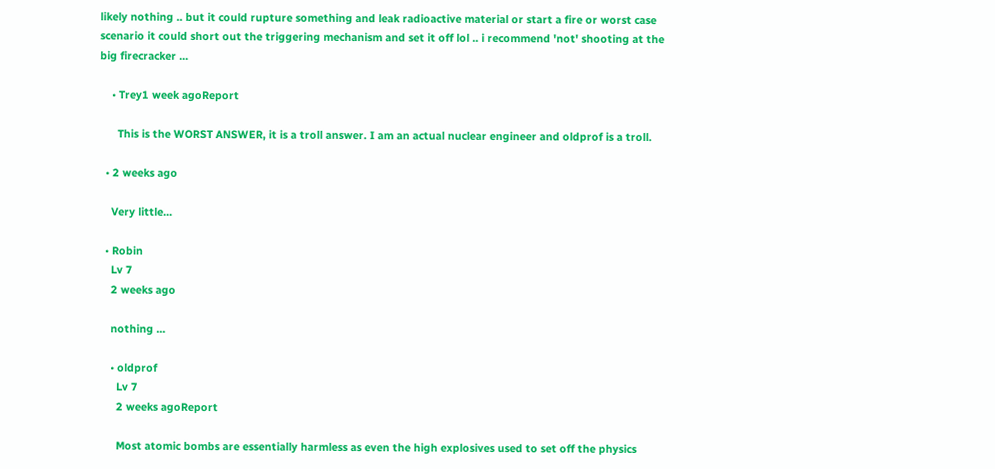likely nothing .. but it could rupture something and leak radioactive material or start a fire or worst case scenario it could short out the triggering mechanism and set it off lol .. i recommend 'not' shooting at the big firecracker ...

    • Trey1 week agoReport

      This is the WORST ANSWER, it is a troll answer. I am an actual nuclear engineer and oldprof is a troll.

  • 2 weeks ago

    Very little...

  • Robin
    Lv 7
    2 weeks ago

    nothing ...

    • oldprof
      Lv 7
      2 weeks agoReport

      Most atomic bombs are essentially harmless as even the high explosives used to set off the physics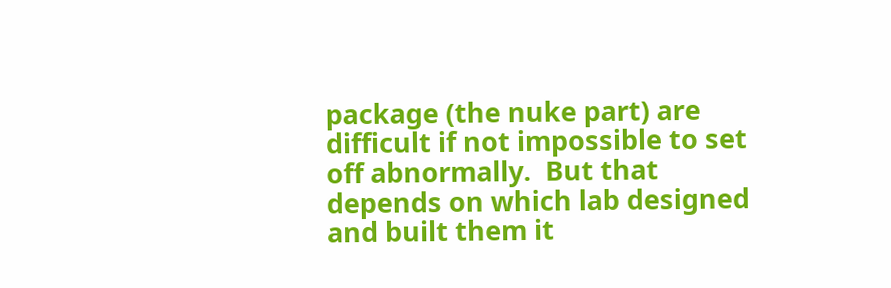package (the nuke part) are difficult if not impossible to set off abnormally.  But that depends on which lab designed and built them it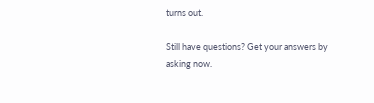turns out.

Still have questions? Get your answers by asking now.